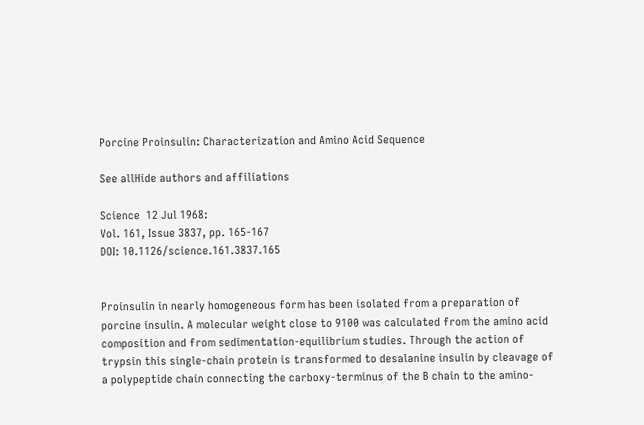Porcine Proinsulin: Characterization and Amino Acid Sequence

See allHide authors and affiliations

Science  12 Jul 1968:
Vol. 161, Issue 3837, pp. 165-167
DOI: 10.1126/science.161.3837.165


Proinsulin in nearly homogeneous form has been isolated from a preparation of porcine insulin. A molecular weight close to 9100 was calculated from the amino acid composition and from sedimentation-equilibrium studies. Through the action of trypsin this single-chain protein is transformed to desalanine insulin by cleavage of a polypeptide chain connecting the carboxy-terminus of the B chain to the amino-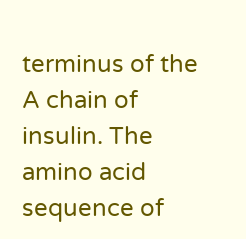terminus of the A chain of insulin. The amino acid sequence of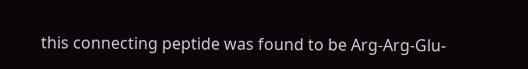this connecting peptide was found to be Arg-Arg-Glu-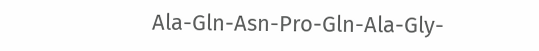Ala-Gln-Asn-Pro-Gln-Ala-Gly-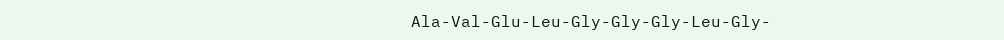Ala-Val-Glu-Leu-Gly-Gly-Gly-Leu-Gly-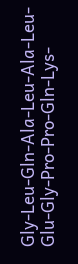Gly-Leu-Gln-Ala-Leu-Ala-Leu-Glu-Gly-Pro-Pro-Gln-Lys-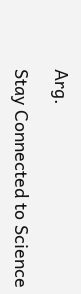Arg.

Stay Connected to Science